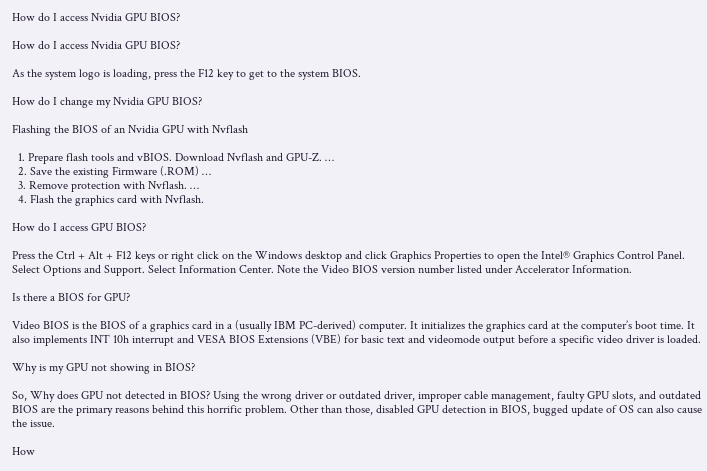How do I access Nvidia GPU BIOS?

How do I access Nvidia GPU BIOS?

As the system logo is loading, press the F12 key to get to the system BIOS.

How do I change my Nvidia GPU BIOS?

Flashing the BIOS of an Nvidia GPU with Nvflash

  1. Prepare flash tools and vBIOS. Download Nvflash and GPU-Z. …
  2. Save the existing Firmware (.ROM) …
  3. Remove protection with Nvflash. …
  4. Flash the graphics card with Nvflash.

How do I access GPU BIOS?

Press the Ctrl + Alt + F12 keys or right click on the Windows desktop and click Graphics Properties to open the Intel® Graphics Control Panel. Select Options and Support. Select Information Center. Note the Video BIOS version number listed under Accelerator Information.

Is there a BIOS for GPU?

Video BIOS is the BIOS of a graphics card in a (usually IBM PC-derived) computer. It initializes the graphics card at the computer’s boot time. It also implements INT 10h interrupt and VESA BIOS Extensions (VBE) for basic text and videomode output before a specific video driver is loaded.

Why is my GPU not showing in BIOS?

So, Why does GPU not detected in BIOS? Using the wrong driver or outdated driver, improper cable management, faulty GPU slots, and outdated BIOS are the primary reasons behind this horrific problem. Other than those, disabled GPU detection in BIOS, bugged update of OS can also cause the issue.

How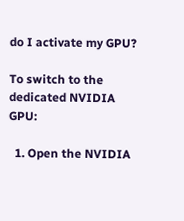do I activate my GPU?

To switch to the dedicated NVIDIA GPU:

  1. Open the NVIDIA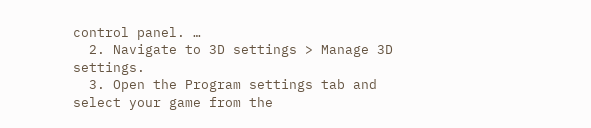control panel. …
  2. Navigate to 3D settings > Manage 3D settings.
  3. Open the Program settings tab and select your game from the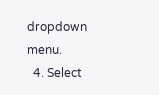dropdown menu.
  4. Select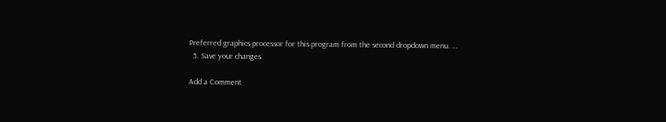Preferred graphics processor for this program from the second dropdown menu. …
  5. Save your changes.

Add a Comment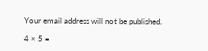Your email address will not be published.

4 × 5 =